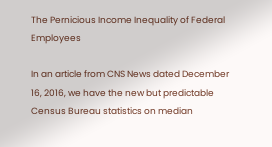The Pernicious Income Inequality of Federal Employees

In an article from CNS News dated December 16, 2016, we have the new but predictable Census Bureau statistics on median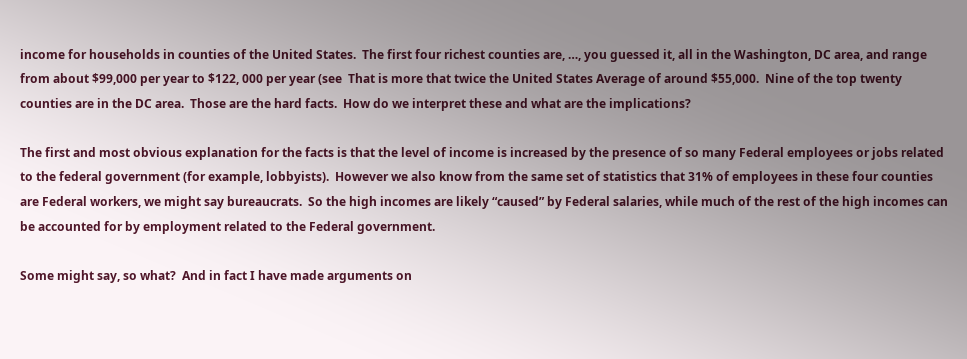income for households in counties of the United States.  The first four richest counties are, …, you guessed it, all in the Washington, DC area, and range from about $99,000 per year to $122, 000 per year (see  That is more that twice the United States Average of around $55,000.  Nine of the top twenty counties are in the DC area.  Those are the hard facts.  How do we interpret these and what are the implications?

The first and most obvious explanation for the facts is that the level of income is increased by the presence of so many Federal employees or jobs related to the federal government (for example, lobbyists).  However we also know from the same set of statistics that 31% of employees in these four counties are Federal workers, we might say bureaucrats.  So the high incomes are likely “caused” by Federal salaries, while much of the rest of the high incomes can be accounted for by employment related to the Federal government.

Some might say, so what?  And in fact I have made arguments on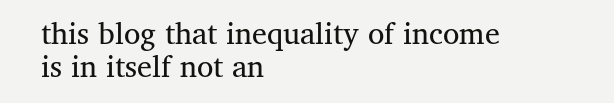this blog that inequality of income is in itself not an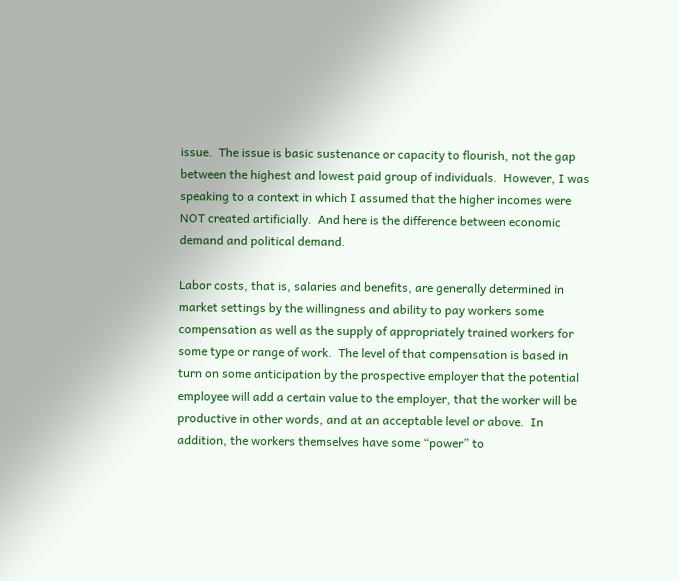issue.  The issue is basic sustenance or capacity to flourish, not the gap between the highest and lowest paid group of individuals.  However, I was speaking to a context in which I assumed that the higher incomes were NOT created artificially.  And here is the difference between economic demand and political demand.

Labor costs, that is, salaries and benefits, are generally determined in market settings by the willingness and ability to pay workers some compensation as well as the supply of appropriately trained workers for some type or range of work.  The level of that compensation is based in turn on some anticipation by the prospective employer that the potential employee will add a certain value to the employer, that the worker will be productive in other words, and at an acceptable level or above.  In addition, the workers themselves have some “power” to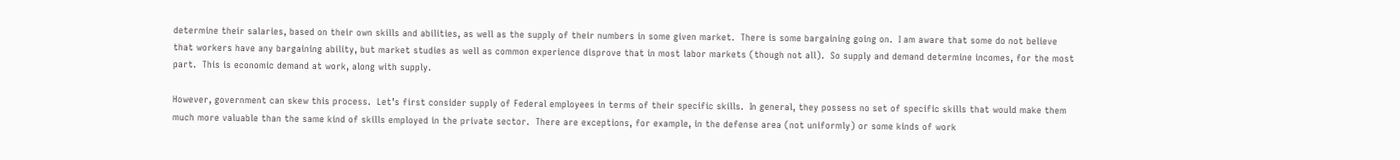determine their salaries, based on their own skills and abilities, as well as the supply of their numbers in some given market.  There is some bargaining going on.  I am aware that some do not believe that workers have any bargaining ability, but market studies as well as common experience disprove that in most labor markets (though not all).  So supply and demand determine incomes, for the most part.  This is economic demand at work, along with supply.

However, government can skew this process.  Let’s first consider supply of Federal employees in terms of their specific skills.  In general, they possess no set of specific skills that would make them much more valuable than the same kind of skills employed in the private sector.  There are exceptions, for example, in the defense area (not uniformly) or some kinds of work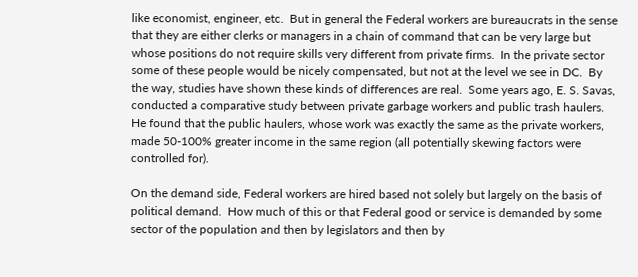like economist, engineer, etc.  But in general the Federal workers are bureaucrats in the sense that they are either clerks or managers in a chain of command that can be very large but whose positions do not require skills very different from private firms.  In the private sector some of these people would be nicely compensated, but not at the level we see in DC.  By the way, studies have shown these kinds of differences are real.  Some years ago, E. S. Savas, conducted a comparative study between private garbage workers and public trash haulers.  He found that the public haulers, whose work was exactly the same as the private workers, made 50-100% greater income in the same region (all potentially skewing factors were controlled for).

On the demand side, Federal workers are hired based not solely but largely on the basis of political demand.  How much of this or that Federal good or service is demanded by some sector of the population and then by legislators and then by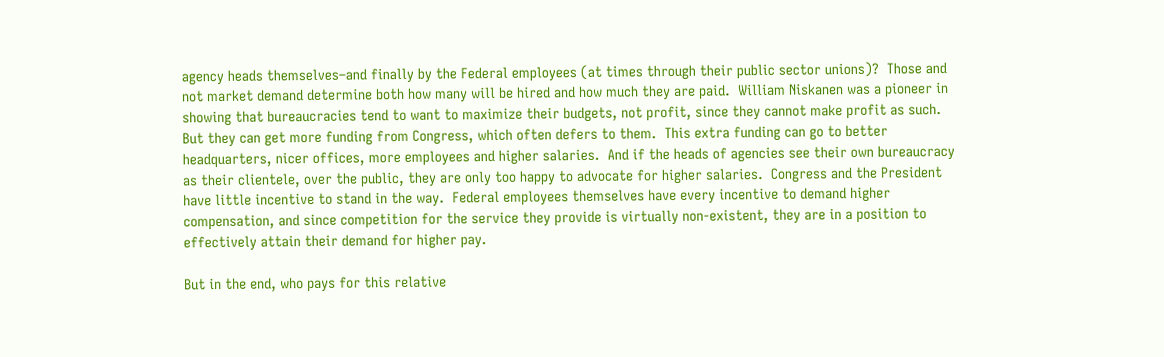agency heads themselves–and finally by the Federal employees (at times through their public sector unions)?  Those and not market demand determine both how many will be hired and how much they are paid.  William Niskanen was a pioneer in showing that bureaucracies tend to want to maximize their budgets, not profit, since they cannot make profit as such.  But they can get more funding from Congress, which often defers to them.  This extra funding can go to better headquarters, nicer offices, more employees and higher salaries.  And if the heads of agencies see their own bureaucracy as their clientele, over the public, they are only too happy to advocate for higher salaries.  Congress and the President have little incentive to stand in the way.  Federal employees themselves have every incentive to demand higher compensation, and since competition for the service they provide is virtually non-existent, they are in a position to effectively attain their demand for higher pay.

But in the end, who pays for this relative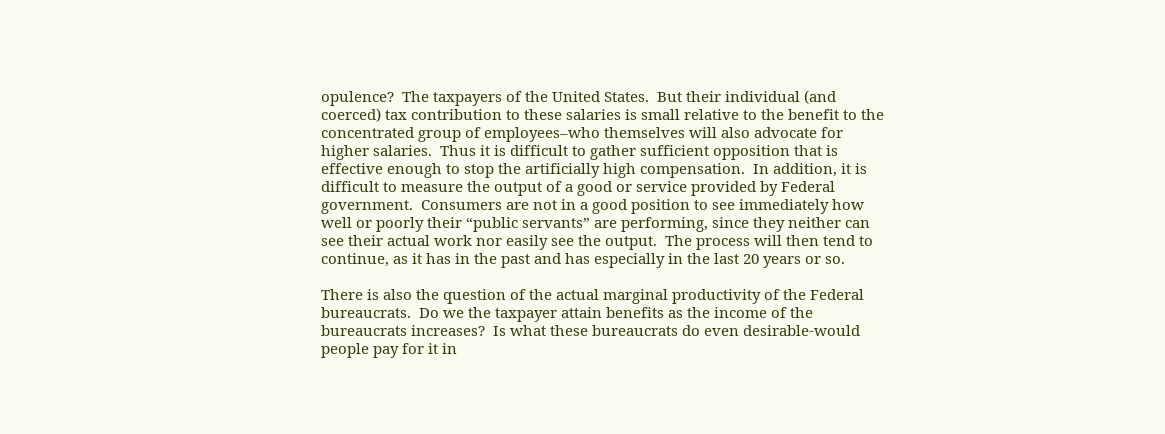opulence?  The taxpayers of the United States.  But their individual (and coerced) tax contribution to these salaries is small relative to the benefit to the concentrated group of employees–who themselves will also advocate for higher salaries.  Thus it is difficult to gather sufficient opposition that is effective enough to stop the artificially high compensation.  In addition, it is difficult to measure the output of a good or service provided by Federal government.  Consumers are not in a good position to see immediately how well or poorly their “public servants” are performing, since they neither can see their actual work nor easily see the output.  The process will then tend to continue, as it has in the past and has especially in the last 20 years or so.

There is also the question of the actual marginal productivity of the Federal bureaucrats.  Do we the taxpayer attain benefits as the income of the bureaucrats increases?  Is what these bureaucrats do even desirable-would people pay for it in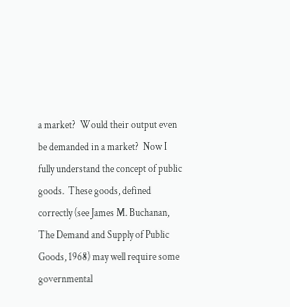a market?  Would their output even be demanded in a market?  Now I fully understand the concept of public goods.  These goods, defined correctly (see James M. Buchanan, The Demand and Supply of Public Goods, 1968) may well require some governmental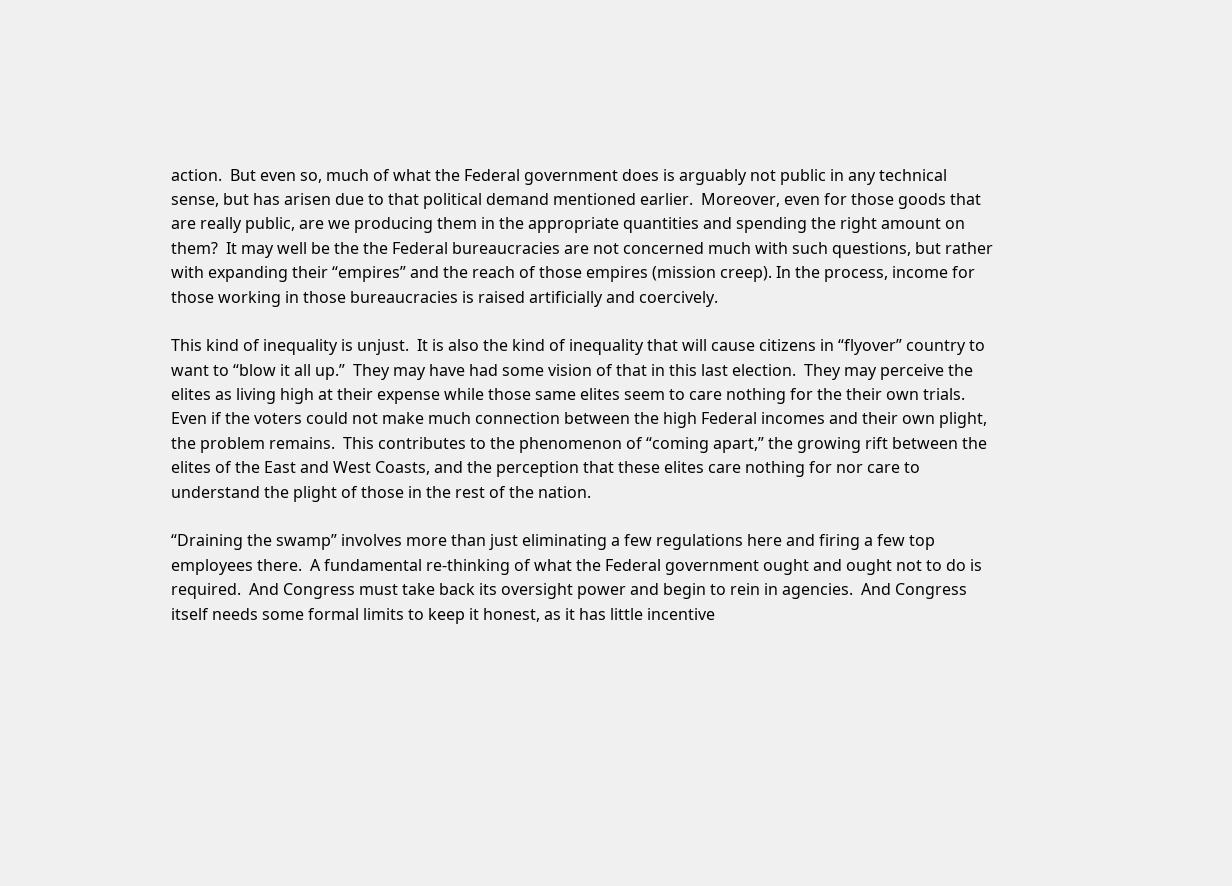action.  But even so, much of what the Federal government does is arguably not public in any technical sense, but has arisen due to that political demand mentioned earlier.  Moreover, even for those goods that are really public, are we producing them in the appropriate quantities and spending the right amount on them?  It may well be the the Federal bureaucracies are not concerned much with such questions, but rather with expanding their “empires” and the reach of those empires (mission creep). In the process, income for those working in those bureaucracies is raised artificially and coercively.

This kind of inequality is unjust.  It is also the kind of inequality that will cause citizens in “flyover” country to want to “blow it all up.”  They may have had some vision of that in this last election.  They may perceive the elites as living high at their expense while those same elites seem to care nothing for the their own trials.  Even if the voters could not make much connection between the high Federal incomes and their own plight, the problem remains.  This contributes to the phenomenon of “coming apart,” the growing rift between the elites of the East and West Coasts, and the perception that these elites care nothing for nor care to understand the plight of those in the rest of the nation.

“Draining the swamp” involves more than just eliminating a few regulations here and firing a few top employees there.  A fundamental re-thinking of what the Federal government ought and ought not to do is required.  And Congress must take back its oversight power and begin to rein in agencies.  And Congress itself needs some formal limits to keep it honest, as it has little incentive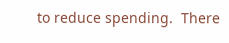to reduce spending.  There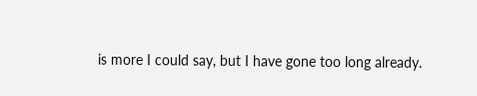is more I could say, but I have gone too long already.